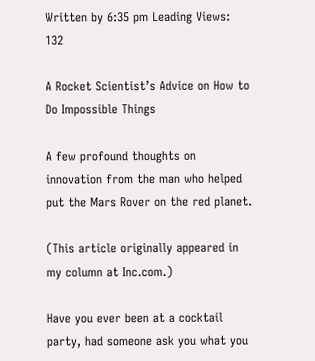Written by 6:35 pm Leading Views: 132

A Rocket Scientist’s Advice on How to Do Impossible Things

A few profound thoughts on innovation from the man who helped put the Mars Rover on the red planet.

(This article originally appeared in my column at Inc.com.)

Have you ever been at a cocktail party, had someone ask you what you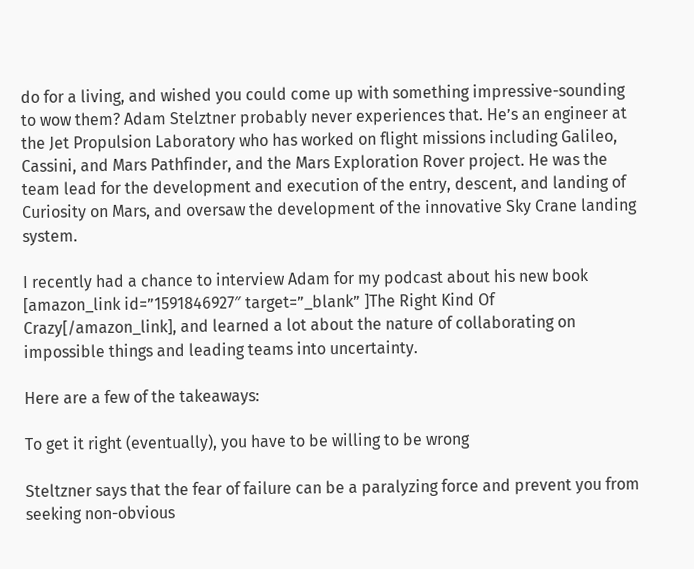do for a living, and wished you could come up with something impressive-sounding to wow them? Adam Stelztner probably never experiences that. He’s an engineer at the Jet Propulsion Laboratory who has worked on flight missions including Galileo, Cassini, and Mars Pathfinder, and the Mars Exploration Rover project. He was the team lead for the development and execution of the entry, descent, and landing of Curiosity on Mars, and oversaw the development of the innovative Sky Crane landing system.

I recently had a chance to interview Adam for my podcast about his new book [amazon_link id=”1591846927″ target=”_blank” ]The Right Kind Of Crazy[/amazon_link], and learned a lot about the nature of collaborating on impossible things and leading teams into uncertainty.

Here are a few of the takeaways:

To get it right (eventually), you have to be willing to be wrong

Steltzner says that the fear of failure can be a paralyzing force and prevent you from seeking non-obvious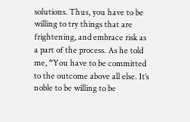solutions. Thus, you have to be willing to try things that are frightening, and embrace risk as a part of the process. As he told me, “You have to be committed to the outcome above all else. It’s noble to be willing to be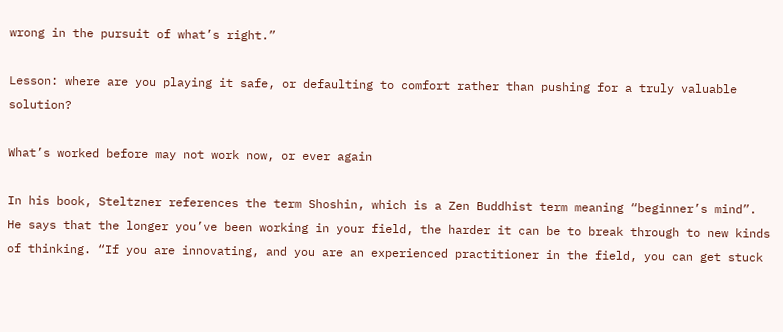wrong in the pursuit of what’s right.”

Lesson: where are you playing it safe, or defaulting to comfort rather than pushing for a truly valuable solution?

What’s worked before may not work now, or ever again

In his book, Steltzner references the term Shoshin, which is a Zen Buddhist term meaning “beginner’s mind”. He says that the longer you’ve been working in your field, the harder it can be to break through to new kinds of thinking. “If you are innovating, and you are an experienced practitioner in the field, you can get stuck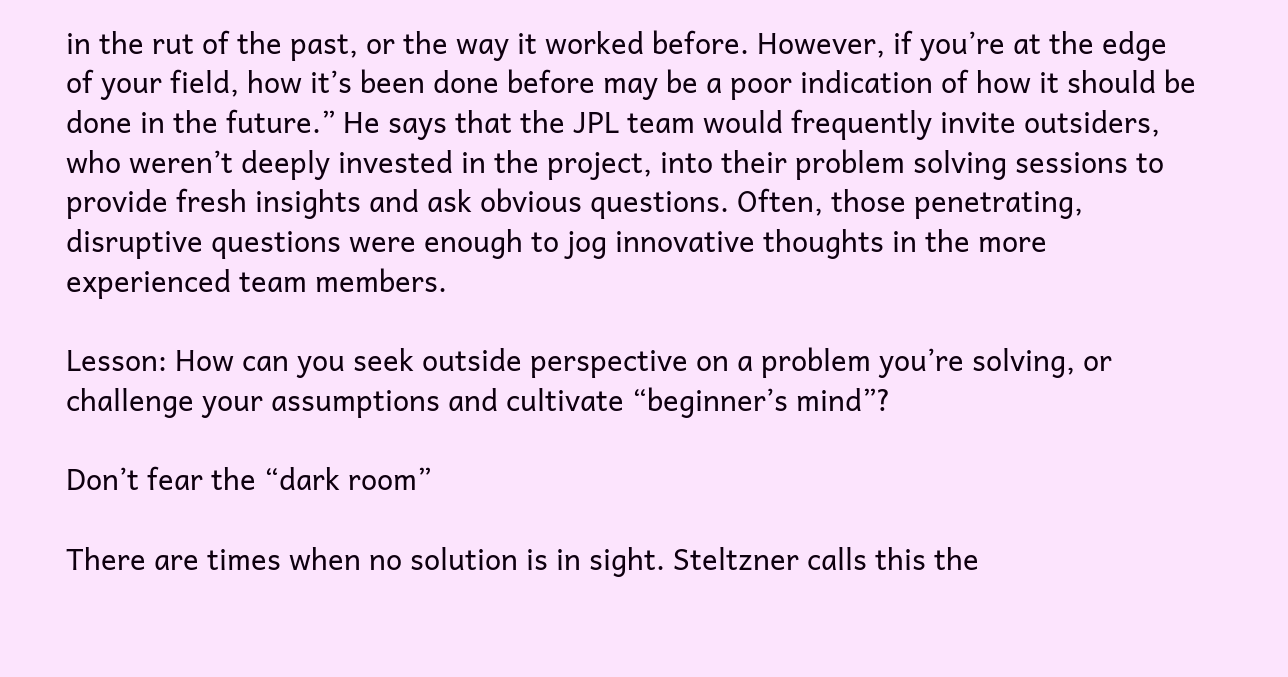in the rut of the past, or the way it worked before. However, if you’re at the edge of your field, how it’s been done before may be a poor indication of how it should be done in the future.” He says that the JPL team would frequently invite outsiders, who weren’t deeply invested in the project, into their problem solving sessions to provide fresh insights and ask obvious questions. Often, those penetrating, disruptive questions were enough to jog innovative thoughts in the more experienced team members.

Lesson: How can you seek outside perspective on a problem you’re solving, or challenge your assumptions and cultivate “beginner’s mind”?

Don’t fear the “dark room”

There are times when no solution is in sight. Steltzner calls this the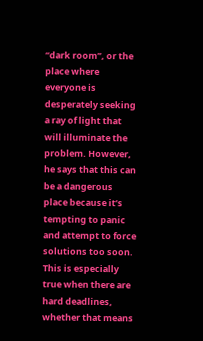“dark room”, or the place where everyone is desperately seeking a ray of light that will illuminate the problem. However, he says that this can be a dangerous place because it’s tempting to panic and attempt to force solutions too soon. This is especially true when there are hard deadlines, whether that means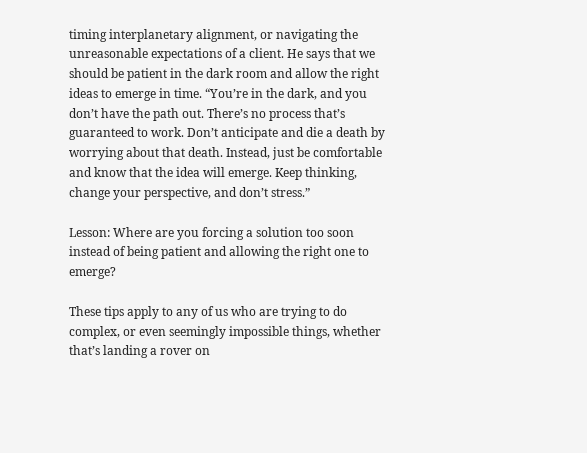timing interplanetary alignment, or navigating the unreasonable expectations of a client. He says that we should be patient in the dark room and allow the right ideas to emerge in time. “You’re in the dark, and you don’t have the path out. There’s no process that’s guaranteed to work. Don’t anticipate and die a death by worrying about that death. Instead, just be comfortable and know that the idea will emerge. Keep thinking, change your perspective, and don’t stress.”

Lesson: Where are you forcing a solution too soon instead of being patient and allowing the right one to emerge?

These tips apply to any of us who are trying to do complex, or even seemingly impossible things, whether that’s landing a rover on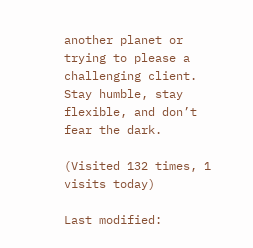another planet or trying to please a challenging client. Stay humble, stay flexible, and don’t fear the dark.

(Visited 132 times, 1 visits today)

Last modified: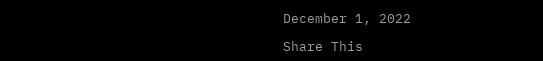December 1, 2022

Share This